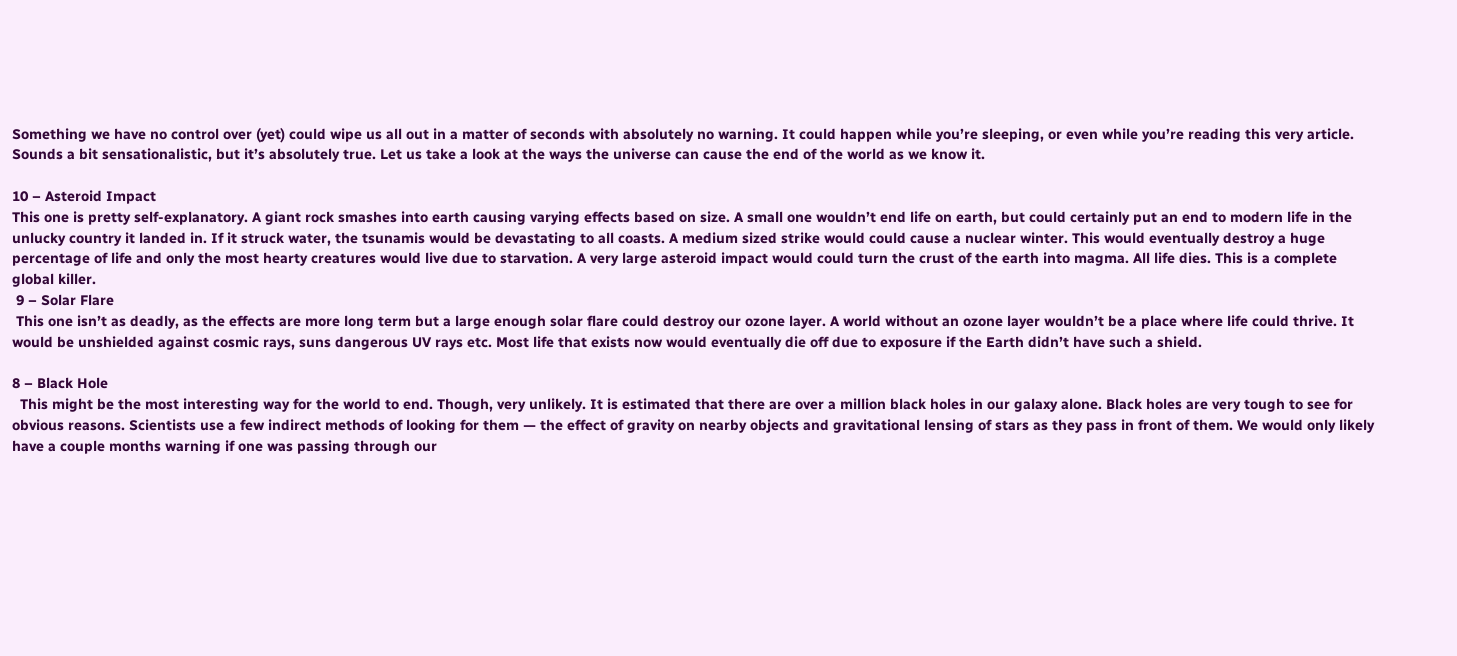Something we have no control over (yet) could wipe us all out in a matter of seconds with absolutely no warning. It could happen while you’re sleeping, or even while you’re reading this very article. Sounds a bit sensationalistic, but it’s absolutely true. Let us take a look at the ways the universe can cause the end of the world as we know it.

10 – Asteroid Impact
This one is pretty self-explanatory. A giant rock smashes into earth causing varying effects based on size. A small one wouldn’t end life on earth, but could certainly put an end to modern life in the unlucky country it landed in. If it struck water, the tsunamis would be devastating to all coasts. A medium sized strike would could cause a nuclear winter. This would eventually destroy a huge percentage of life and only the most hearty creatures would live due to starvation. A very large asteroid impact would could turn the crust of the earth into magma. All life dies. This is a complete global killer.
 9 – Solar Flare
 This one isn’t as deadly, as the effects are more long term but a large enough solar flare could destroy our ozone layer. A world without an ozone layer wouldn’t be a place where life could thrive. It would be unshielded against cosmic rays, suns dangerous UV rays etc. Most life that exists now would eventually die off due to exposure if the Earth didn’t have such a shield.

8 – Black Hole
  This might be the most interesting way for the world to end. Though, very unlikely. It is estimated that there are over a million black holes in our galaxy alone. Black holes are very tough to see for obvious reasons. Scientists use a few indirect methods of looking for them — the effect of gravity on nearby objects and gravitational lensing of stars as they pass in front of them. We would only likely have a couple months warning if one was passing through our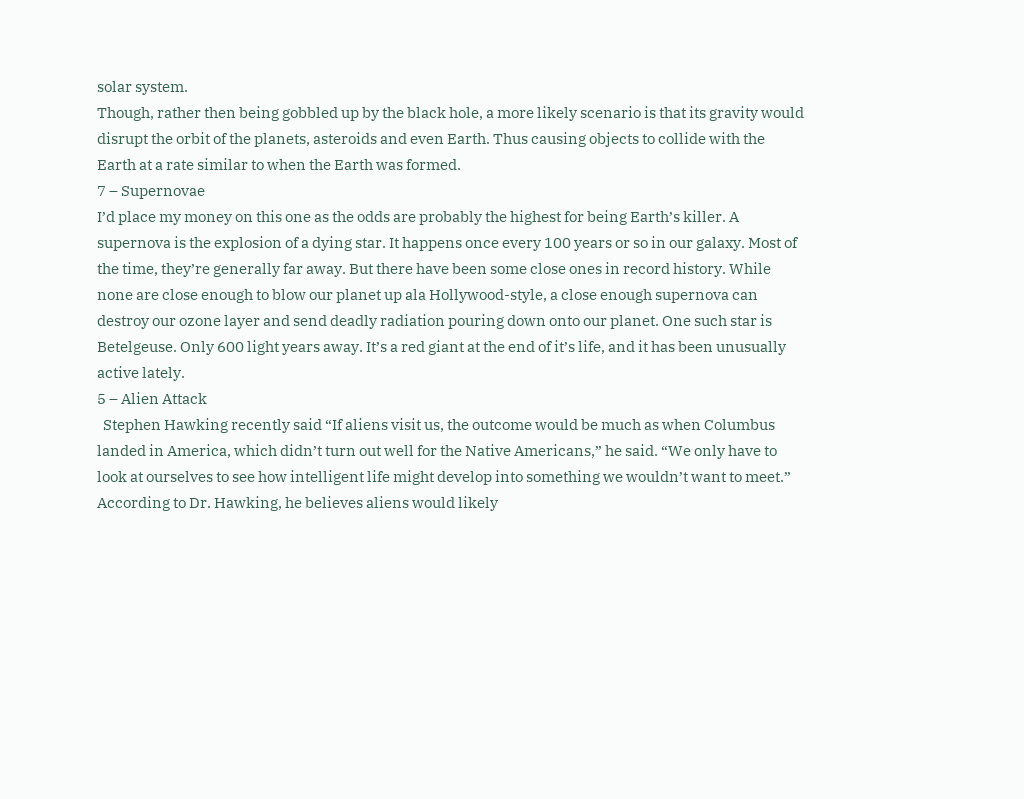solar system.
Though, rather then being gobbled up by the black hole, a more likely scenario is that its gravity would disrupt the orbit of the planets, asteroids and even Earth. Thus causing objects to collide with the Earth at a rate similar to when the Earth was formed.
7 – Supernovae
I’d place my money on this one as the odds are probably the highest for being Earth’s killer. A supernova is the explosion of a dying star. It happens once every 100 years or so in our galaxy. Most of the time, they’re generally far away. But there have been some close ones in record history. While none are close enough to blow our planet up ala Hollywood-style, a close enough supernova can destroy our ozone layer and send deadly radiation pouring down onto our planet. One such star is Betelgeuse. Only 600 light years away. It’s a red giant at the end of it’s life, and it has been unusually active lately.
5 – Alien Attack
  Stephen Hawking recently said “If aliens visit us, the outcome would be much as when Columbus landed in America, which didn’t turn out well for the Native Americans,” he said. “We only have to look at ourselves to see how intelligent life might develop into something we wouldn’t want to meet.”
According to Dr. Hawking, he believes aliens would likely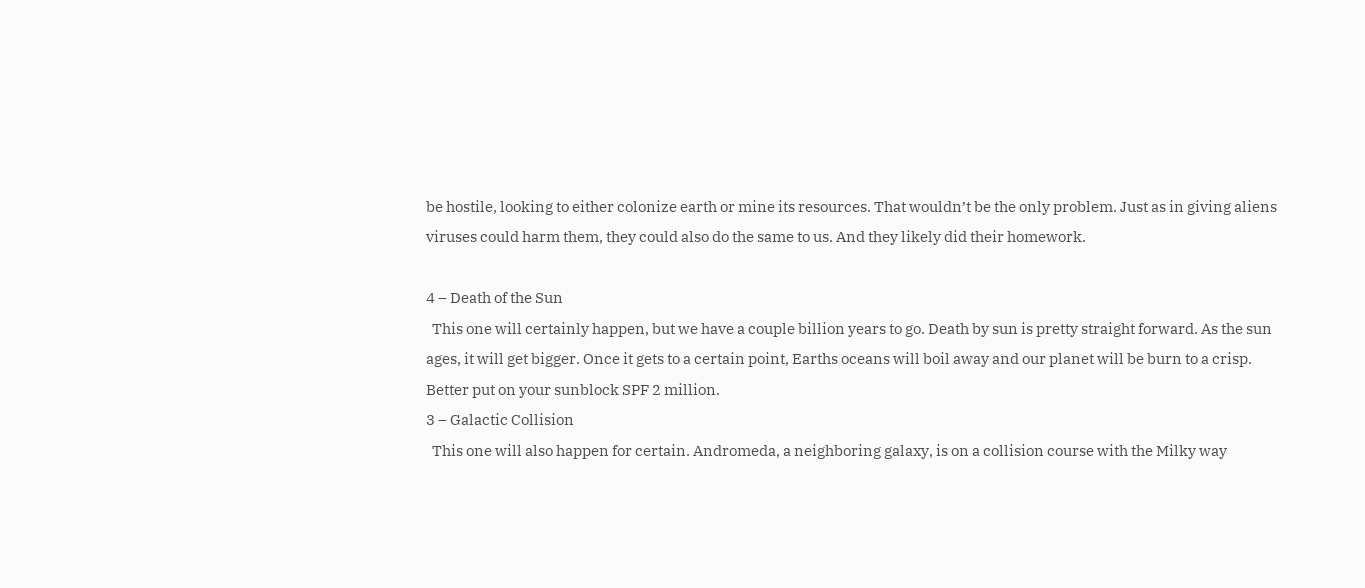be hostile, looking to either colonize earth or mine its resources. That wouldn’t be the only problem. Just as in giving aliens viruses could harm them, they could also do the same to us. And they likely did their homework.

4 – Death of the Sun
  This one will certainly happen, but we have a couple billion years to go. Death by sun is pretty straight forward. As the sun ages, it will get bigger. Once it gets to a certain point, Earths oceans will boil away and our planet will be burn to a crisp. Better put on your sunblock SPF 2 million.
3 – Galactic Collision
  This one will also happen for certain. Andromeda, a neighboring galaxy, is on a collision course with the Milky way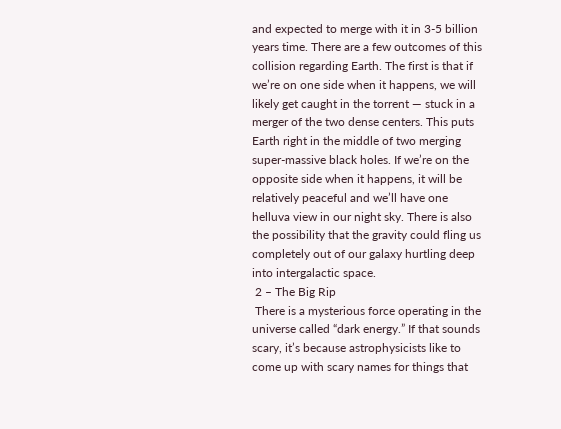and expected to merge with it in 3-5 billion years time. There are a few outcomes of this collision regarding Earth. The first is that if we’re on one side when it happens, we will likely get caught in the torrent — stuck in a merger of the two dense centers. This puts Earth right in the middle of two merging super-massive black holes. If we’re on the opposite side when it happens, it will be relatively peaceful and we’ll have one helluva view in our night sky. There is also the possibility that the gravity could fling us completely out of our galaxy hurtling deep into intergalactic space.
 2 – The Big Rip
 There is a mysterious force operating in the universe called “dark energy.” If that sounds scary, it’s because astrophysicists like to come up with scary names for things that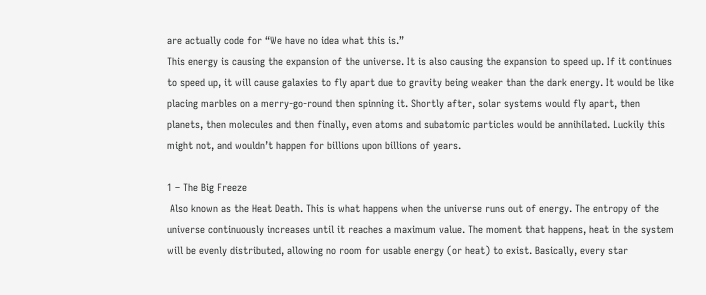are actually code for “We have no idea what this is.”
This energy is causing the expansion of the universe. It is also causing the expansion to speed up. If it continues to speed up, it will cause galaxies to fly apart due to gravity being weaker than the dark energy. It would be like placing marbles on a merry-go-round then spinning it. Shortly after, solar systems would fly apart, then planets, then molecules and then finally, even atoms and subatomic particles would be annihilated. Luckily this might not, and wouldn’t happen for billions upon billions of years.

1 – The Big Freeze
 Also known as the Heat Death. This is what happens when the universe runs out of energy. The entropy of the universe continuously increases until it reaches a maximum value. The moment that happens, heat in the system will be evenly distributed, allowing no room for usable energy (or heat) to exist. Basically, every star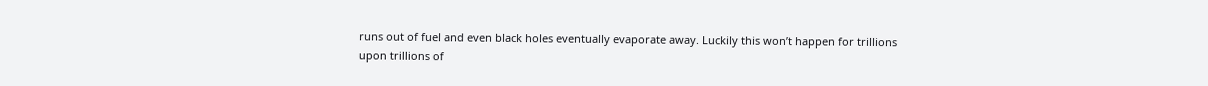runs out of fuel and even black holes eventually evaporate away. Luckily this won’t happen for trillions upon trillions of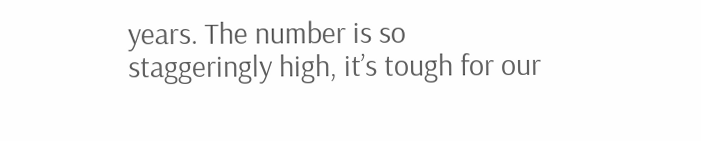years. The number is so staggeringly high, it’s tough for our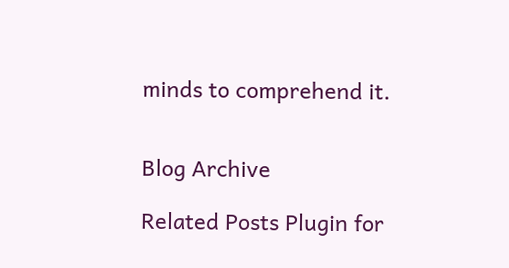minds to comprehend it.


Blog Archive

Related Posts Plugin for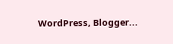WordPress, Blogger...